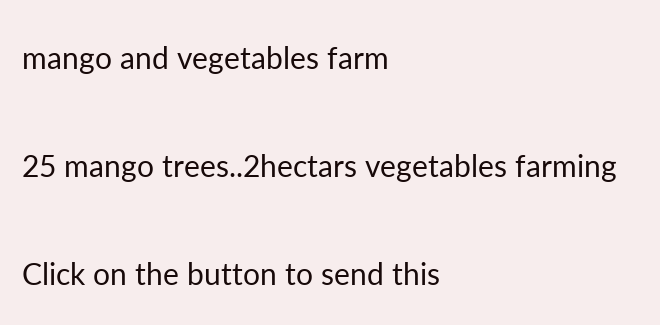mango and vegetables farm

25 mango trees..2hectars vegetables farming

Click on the button to send this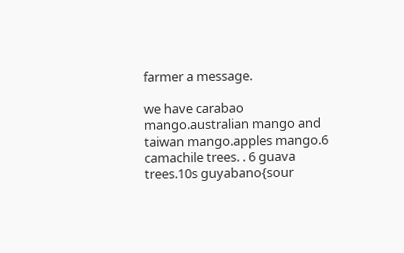farmer a message.

we have carabao mango.australian mango and taiwan mango.apples mango.6 camachile trees. . 6 guava trees.10s guyabano{sour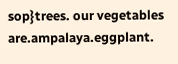sop}trees. our vegetables are.ampalaya.eggplant.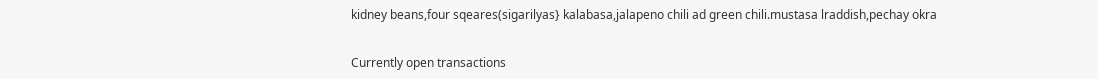kidney beans,four sqeares(sigarilyas} kalabasa,jalapeno chili ad green chili.mustasa lraddish,pechay okra


Currently open transactions